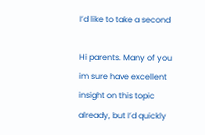I’d like to take a second

Hi parents. Many of you im sure have excellent insight on this topic already, but I’d quickly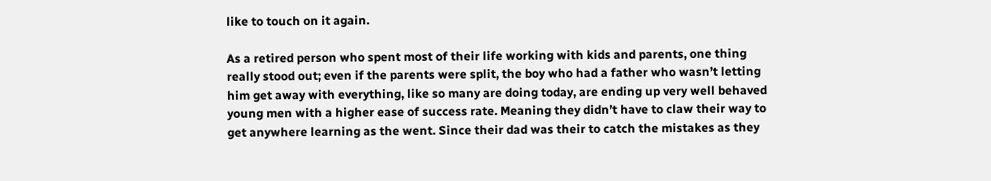like to touch on it again.

As a retired person who spent most of their life working with kids and parents, one thing really stood out; even if the parents were split, the boy who had a father who wasn’t letting him get away with everything, like so many are doing today, are ending up very well behaved young men with a higher ease of success rate. Meaning they didn’t have to claw their way to get anywhere learning as the went. Since their dad was their to catch the mistakes as they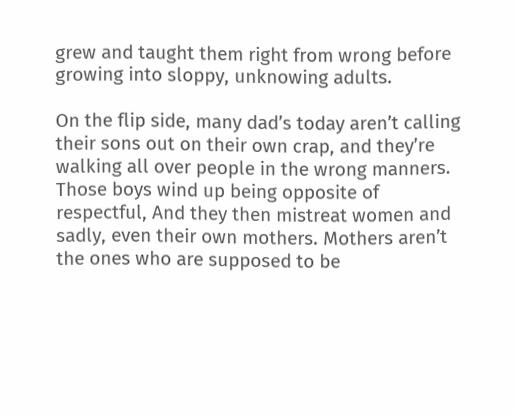grew and taught them right from wrong before growing into sloppy, unknowing adults.

On the flip side, many dad’s today aren’t calling their sons out on their own crap, and they’re walking all over people in the wrong manners. Those boys wind up being opposite of respectful, And they then mistreat women and sadly, even their own mothers. Mothers aren’t the ones who are supposed to be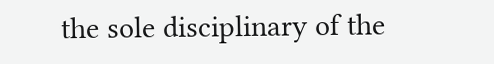the sole disciplinary of the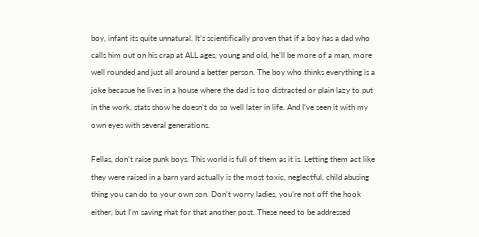boy, infant its quite unnatural. It’s scientifically proven that if a boy has a dad who calls him out on his crap at ALL ages, young and old, he’ll be more of a man, more well rounded and just all around a better person. The boy who thinks everything is a joke becasue he lives in a house where the dad is too distracted or plain lazy to put in the work, stats show he doesn’t do so well later in life. And I’ve seen it with my own eyes with several generations.

Fellas, don’t raise punk boys. This world is full of them as it is. Letting them act like they were raised in a barn yard actually is the most toxic, neglectful, child abusing thing you can do to your own son. Don’t worry ladies, you’re not off the hook either, but I’m saving rhat for that another post. These need to be addressed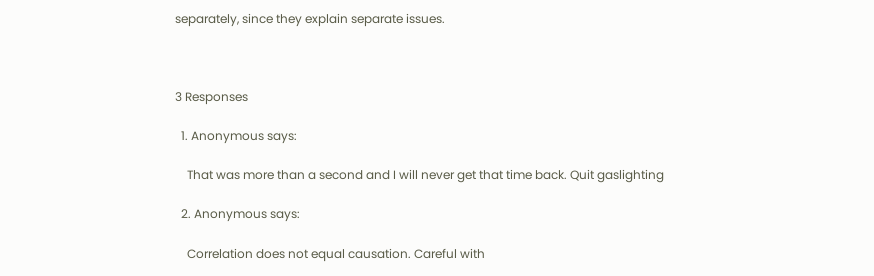separately, since they explain separate issues.



3 Responses

  1. Anonymous says:

    That was more than a second and I will never get that time back. Quit gaslighting

  2. Anonymous says:

    Correlation does not equal causation. Careful with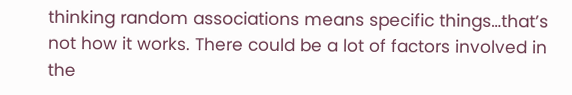thinking random associations means specific things…that’s not how it works. There could be a lot of factors involved in the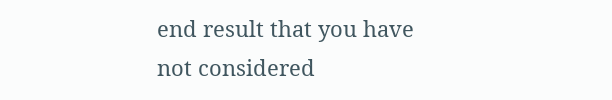end result that you have not considered